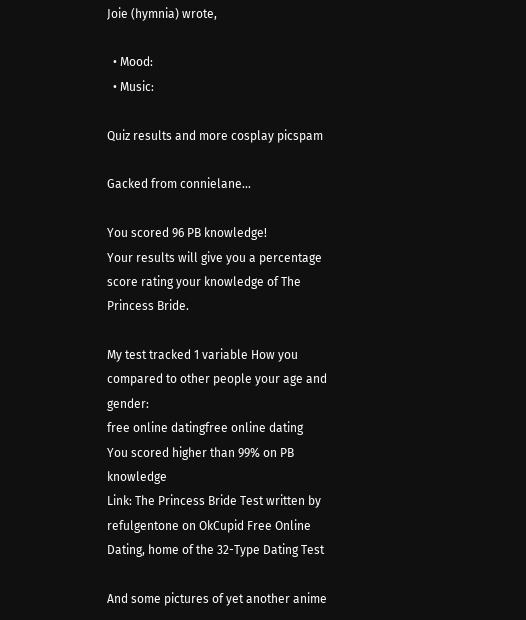Joie (hymnia) wrote,

  • Mood:
  • Music:

Quiz results and more cosplay picspam

Gacked from connielane...

You scored 96 PB knowledge!
Your results will give you a percentage score rating your knowledge of The Princess Bride.

My test tracked 1 variable How you compared to other people your age and gender:
free online datingfree online dating
You scored higher than 99% on PB knowledge
Link: The Princess Bride Test written by refulgentone on OkCupid Free Online Dating, home of the 32-Type Dating Test

And some pictures of yet another anime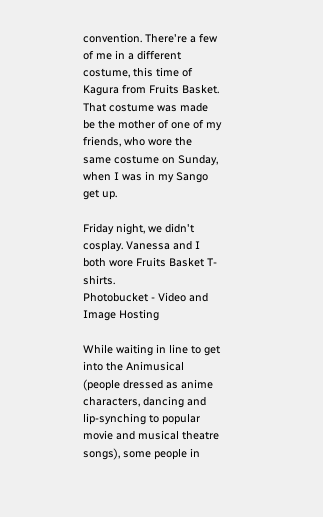convention. There're a few of me in a different costume, this time of Kagura from Fruits Basket. That costume was made be the mother of one of my friends, who wore the same costume on Sunday, when I was in my Sango get up.

Friday night, we didn't cosplay. Vanessa and I both wore Fruits Basket T-shirts.
Photobucket - Video and Image Hosting

While waiting in line to get into the Animusical (people dressed as anime characters, dancing and lip-synching to popular movie and musical theatre songs), some people in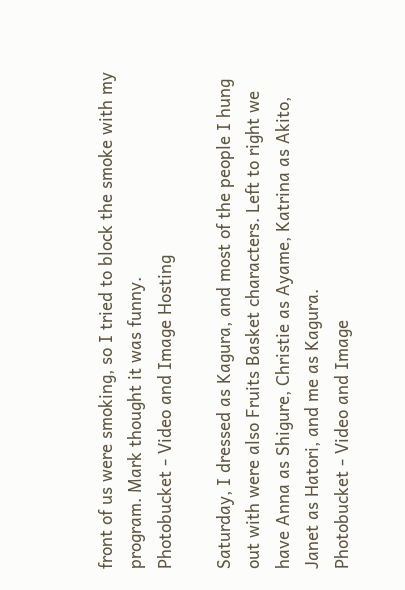front of us were smoking, so I tried to block the smoke with my program. Mark thought it was funny.
Photobucket - Video and Image Hosting

Saturday, I dressed as Kagura, and most of the people I hung out with were also Fruits Basket characters. Left to right we have Anna as Shigure, Christie as Ayame, Katrina as Akito, Janet as Hatori, and me as Kagura.
Photobucket - Video and Image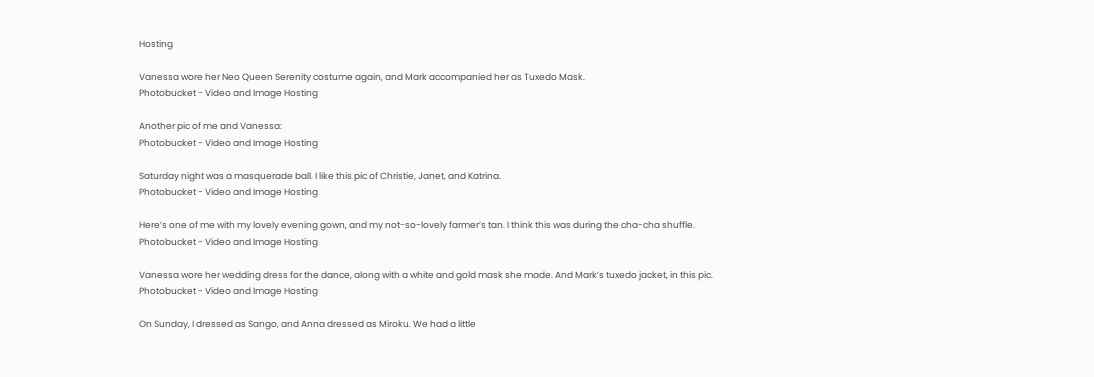Hosting

Vanessa wore her Neo Queen Serenity costume again, and Mark accompanied her as Tuxedo Mask.
Photobucket - Video and Image Hosting

Another pic of me and Vanessa:
Photobucket - Video and Image Hosting

Saturday night was a masquerade ball. I like this pic of Christie, Janet, and Katrina.
Photobucket - Video and Image Hosting

Here’s one of me with my lovely evening gown, and my not-so-lovely farmer’s tan. I think this was during the cha-cha shuffle.
Photobucket - Video and Image Hosting

Vanessa wore her wedding dress for the dance, along with a white and gold mask she made. And Mark’s tuxedo jacket, in this pic.
Photobucket - Video and Image Hosting

On Sunday, I dressed as Sango, and Anna dressed as Miroku. We had a little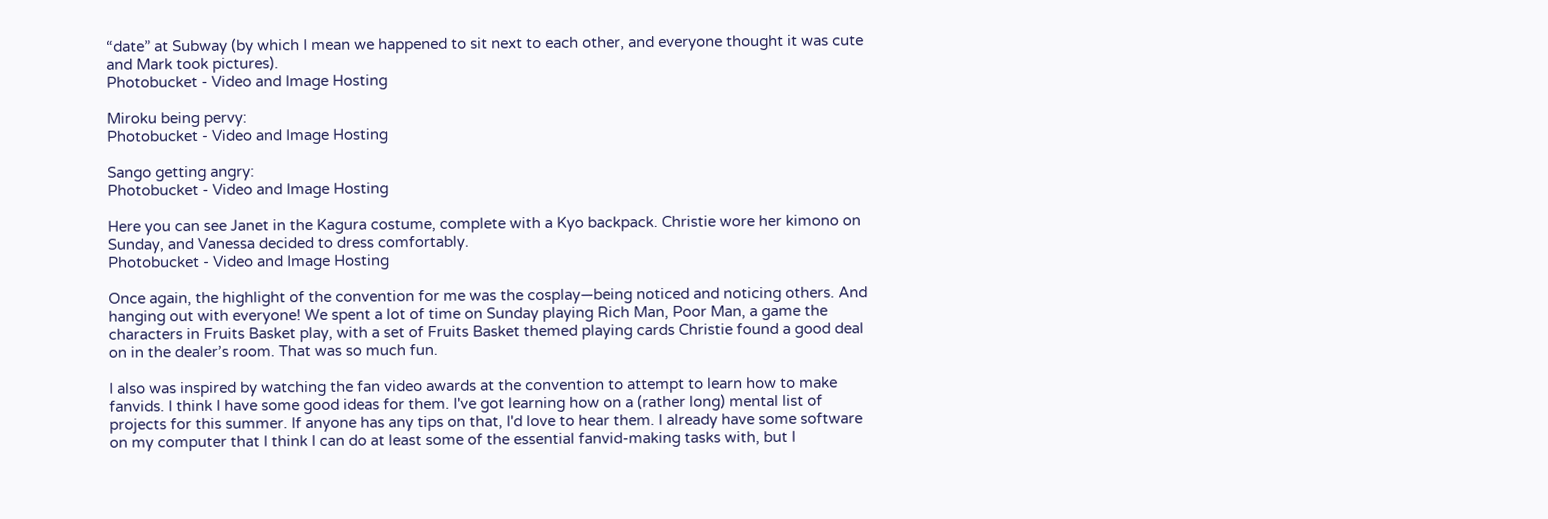“date” at Subway (by which I mean we happened to sit next to each other, and everyone thought it was cute and Mark took pictures).
Photobucket - Video and Image Hosting

Miroku being pervy:
Photobucket - Video and Image Hosting

Sango getting angry:
Photobucket - Video and Image Hosting

Here you can see Janet in the Kagura costume, complete with a Kyo backpack. Christie wore her kimono on Sunday, and Vanessa decided to dress comfortably.
Photobucket - Video and Image Hosting

Once again, the highlight of the convention for me was the cosplay—being noticed and noticing others. And hanging out with everyone! We spent a lot of time on Sunday playing Rich Man, Poor Man, a game the characters in Fruits Basket play, with a set of Fruits Basket themed playing cards Christie found a good deal on in the dealer’s room. That was so much fun.

I also was inspired by watching the fan video awards at the convention to attempt to learn how to make fanvids. I think I have some good ideas for them. I've got learning how on a (rather long) mental list of projects for this summer. If anyone has any tips on that, I'd love to hear them. I already have some software on my computer that I think I can do at least some of the essential fanvid-making tasks with, but I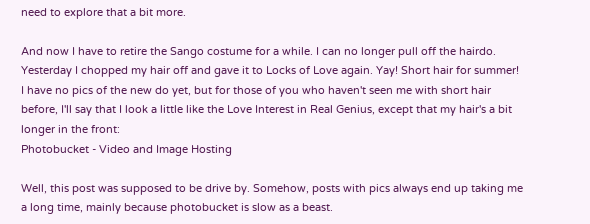need to explore that a bit more.

And now I have to retire the Sango costume for a while. I can no longer pull off the hairdo. Yesterday I chopped my hair off and gave it to Locks of Love again. Yay! Short hair for summer! I have no pics of the new do yet, but for those of you who haven't seen me with short hair before, I'll say that I look a little like the Love Interest in Real Genius, except that my hair's a bit longer in the front:
Photobucket - Video and Image Hosting

Well, this post was supposed to be drive by. Somehow, posts with pics always end up taking me a long time, mainly because photobucket is slow as a beast.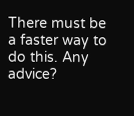There must be a faster way to do this. Any advice?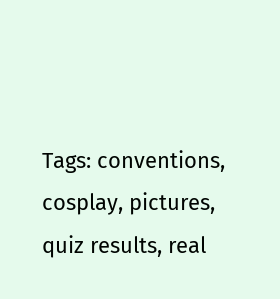Tags: conventions, cosplay, pictures, quiz results, real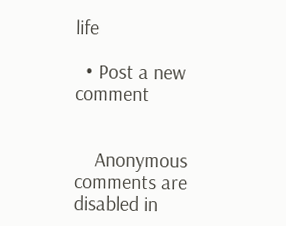life

  • Post a new comment


    Anonymous comments are disabled in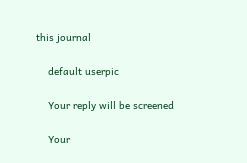this journal

    default userpic

    Your reply will be screened

    Your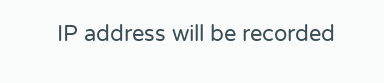IP address will be recorded